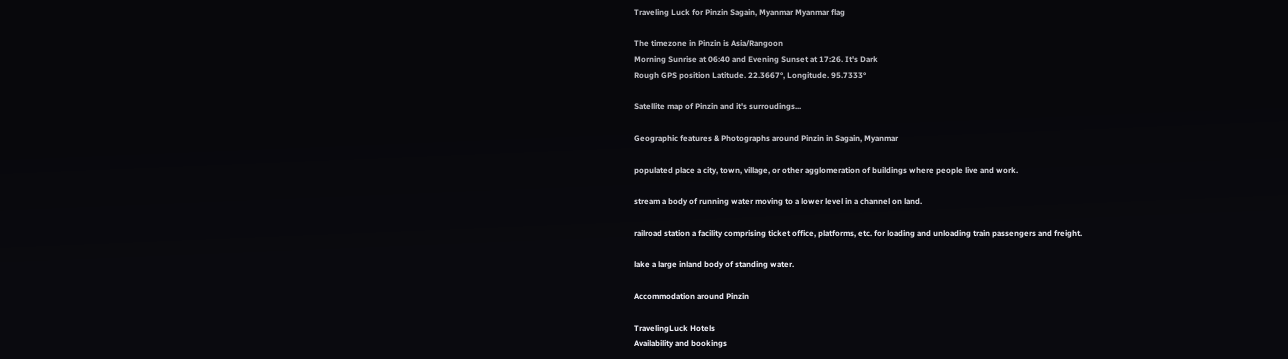Traveling Luck for Pinzin Sagain, Myanmar Myanmar flag

The timezone in Pinzin is Asia/Rangoon
Morning Sunrise at 06:40 and Evening Sunset at 17:26. It's Dark
Rough GPS position Latitude. 22.3667°, Longitude. 95.7333°

Satellite map of Pinzin and it's surroudings...

Geographic features & Photographs around Pinzin in Sagain, Myanmar

populated place a city, town, village, or other agglomeration of buildings where people live and work.

stream a body of running water moving to a lower level in a channel on land.

railroad station a facility comprising ticket office, platforms, etc. for loading and unloading train passengers and freight.

lake a large inland body of standing water.

Accommodation around Pinzin

TravelingLuck Hotels
Availability and bookings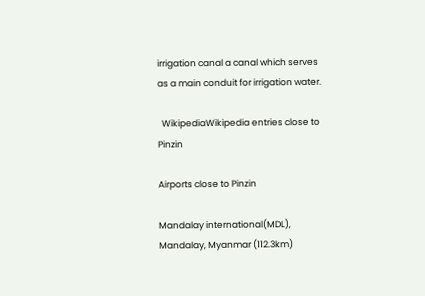irrigation canal a canal which serves as a main conduit for irrigation water.

  WikipediaWikipedia entries close to Pinzin

Airports close to Pinzin

Mandalay international(MDL), Mandalay, Myanmar (112.3km)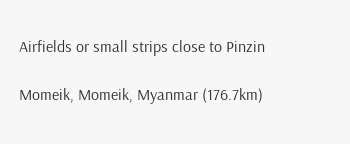Airfields or small strips close to Pinzin

Momeik, Momeik, Myanmar (176.7km)